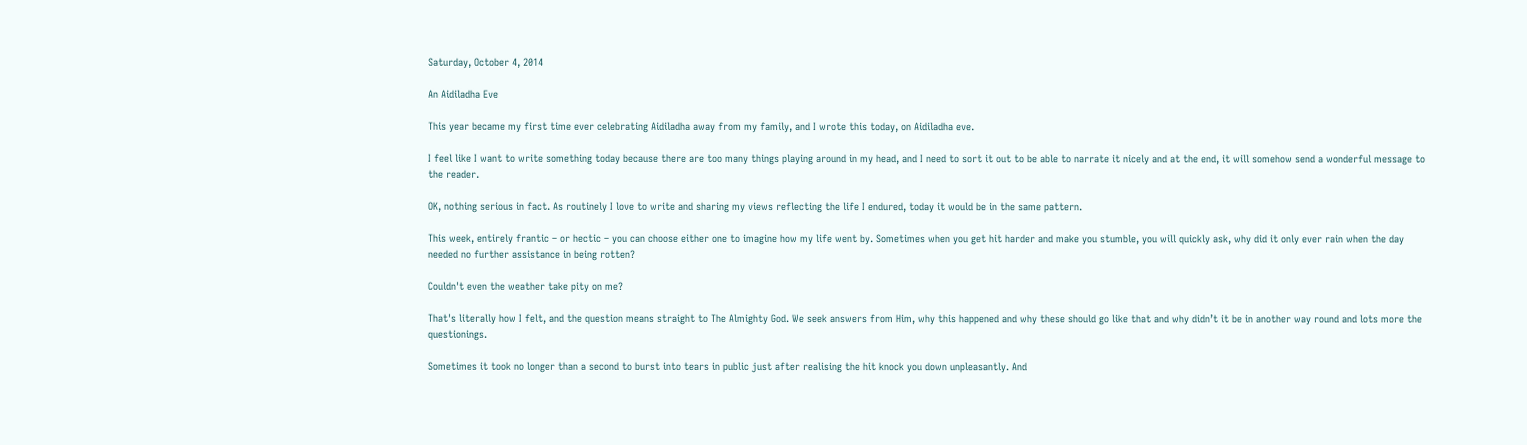Saturday, October 4, 2014

An Aidiladha Eve

This year became my first time ever celebrating Aidiladha away from my family, and I wrote this today, on Aidiladha eve.

I feel like I want to write something today because there are too many things playing around in my head, and I need to sort it out to be able to narrate it nicely and at the end, it will somehow send a wonderful message to the reader.

OK, nothing serious in fact. As routinely I love to write and sharing my views reflecting the life I endured, today it would be in the same pattern.

This week, entirely frantic – or hectic – you can choose either one to imagine how my life went by. Sometimes when you get hit harder and make you stumble, you will quickly ask, why did it only ever rain when the day needed no further assistance in being rotten?

Couldn't even the weather take pity on me?

That's literally how I felt, and the question means straight to The Almighty God. We seek answers from Him, why this happened and why these should go like that and why didn’t it be in another way round and lots more the questionings.

Sometimes it took no longer than a second to burst into tears in public just after realising the hit knock you down unpleasantly. And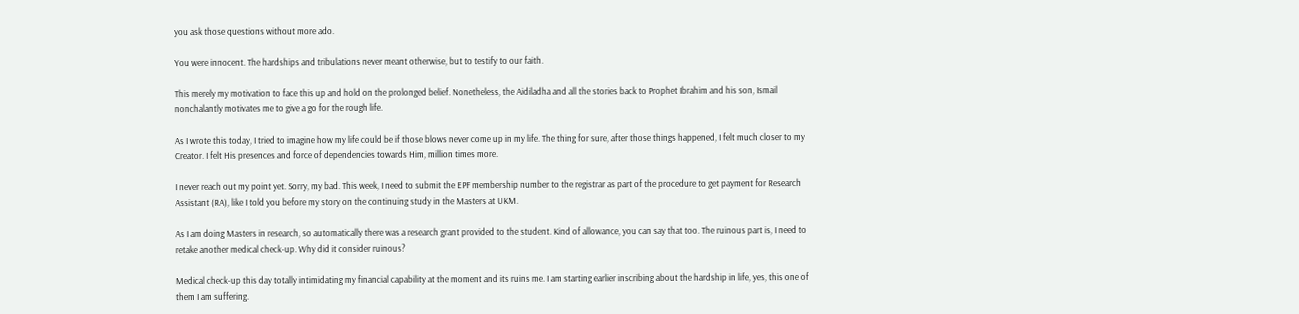you ask those questions without more ado.

You were innocent. The hardships and tribulations never meant otherwise, but to testify to our faith.

This merely my motivation to face this up and hold on the prolonged belief. Nonetheless, the Aidiladha and all the stories back to Prophet Ibrahim and his son, Ismail nonchalantly motivates me to give a go for the rough life.

As I wrote this today, I tried to imagine how my life could be if those blows never come up in my life. The thing for sure, after those things happened, I felt much closer to my Creator. I felt His presences and force of dependencies towards Him, million times more.

I never reach out my point yet. Sorry, my bad. This week, I need to submit the EPF membership number to the registrar as part of the procedure to get payment for Research Assistant (RA), like I told you before my story on the continuing study in the Masters at UKM.

As I am doing Masters in research, so automatically there was a research grant provided to the student. Kind of allowance, you can say that too. The ruinous part is, I need to retake another medical check-up. Why did it consider ruinous?

Medical check-up this day totally intimidating my financial capability at the moment and its ruins me. I am starting earlier inscribing about the hardship in life, yes, this one of them I am suffering.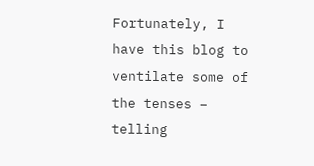Fortunately, I have this blog to ventilate some of the tenses – telling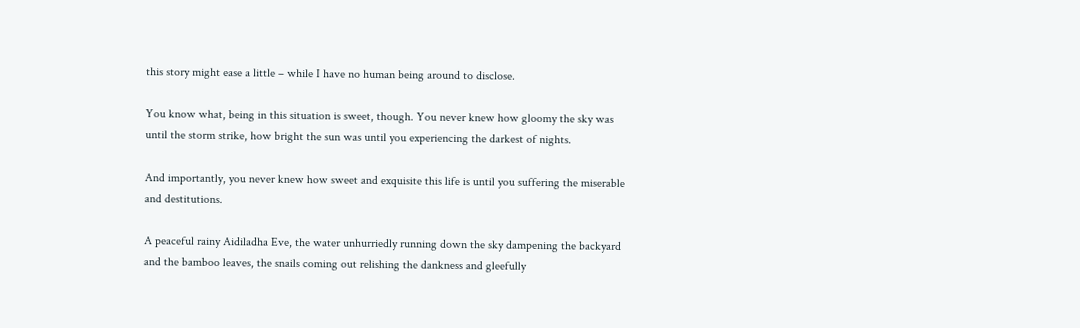this story might ease a little – while I have no human being around to disclose.

You know what, being in this situation is sweet, though. You never knew how gloomy the sky was until the storm strike, how bright the sun was until you experiencing the darkest of nights.

And importantly, you never knew how sweet and exquisite this life is until you suffering the miserable and destitutions.

A peaceful rainy Aidiladha Eve, the water unhurriedly running down the sky dampening the backyard and the bamboo leaves, the snails coming out relishing the dankness and gleefully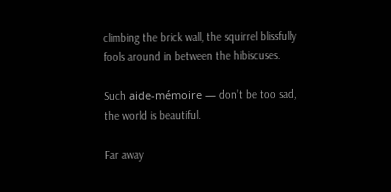climbing the brick wall, the squirrel blissfully fools around in between the hibiscuses.

Such aide-mémoire — don’t be too sad, the world is beautiful.

Far away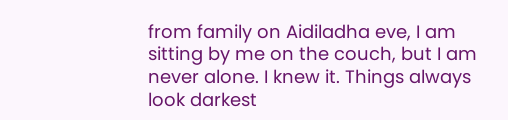from family on Aidiladha eve, I am sitting by me on the couch, but I am never alone. I knew it. Things always look darkest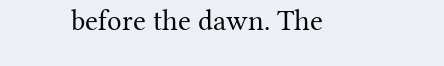before the dawn. The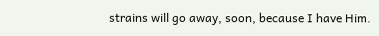strains will go away, soon, because I have Him.